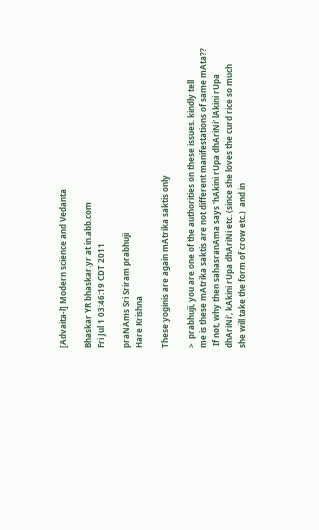[Advaita-l] Modern science and Vedanta

Bhaskar YR bhaskar.yr at in.abb.com
Fri Jul 1 03:46:19 CDT 2011

praNAms Sri Sriram prabhuji
Hare Krishna

These yoginis are again mAtrika saktis only

>  prabhuji, you are one of the authorities on these issues. kindly tell
me is these mAtrika saktis are not different manifestations of same mAta??
 If not, why then sahasranAma says 'hAkini rUpa dhAriNi' lAkini rUpa
dhAriNi', kAkini rUpa dhAriNi etc. (since she loves the curd rice so much
she will take the form of crow etc.)  and in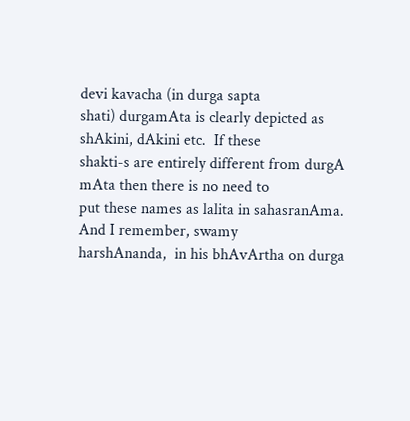devi kavacha (in durga sapta
shati) durgamAta is clearly depicted as shAkini, dAkini etc.  If these
shakti-s are entirely different from durgA mAta then there is no need to
put these names as lalita in sahasranAma.  And I remember, swamy
harshAnanda,  in his bhAvArtha on durga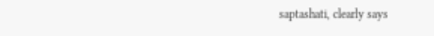saptashati, clearly says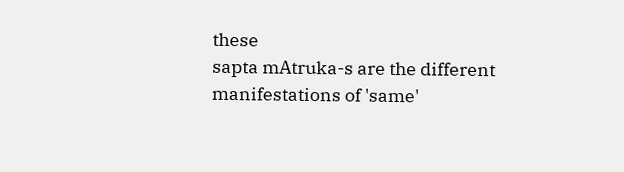these
sapta mAtruka-s are the different manifestations of 'same'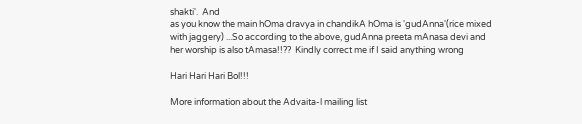shakti'.  And
as you know the main hOma dravya in chandikA hOma is 'gudAnna'(rice mixed
with jaggery) ...So according to the above, gudAnna preeta mAnasa devi and
her worship is also tAmasa!!??  Kindly correct me if I said anything wrong

Hari Hari Hari Bol!!!

More information about the Advaita-l mailing list